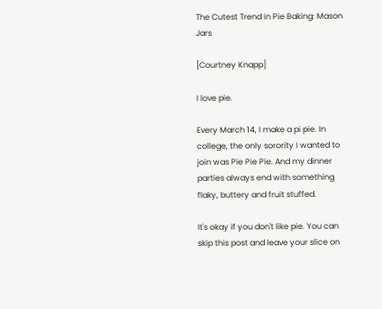The Cutest Trend in Pie Baking: Mason Jars

[Courtney Knapp]

I love pie.

Every March 14, I make a pi pie. In college, the only sorority I wanted to join was Pie Pie Pie. And my dinner parties always end with something flaky, buttery and fruit stuffed.

It's okay if you don't like pie. You can skip this post and leave your slice on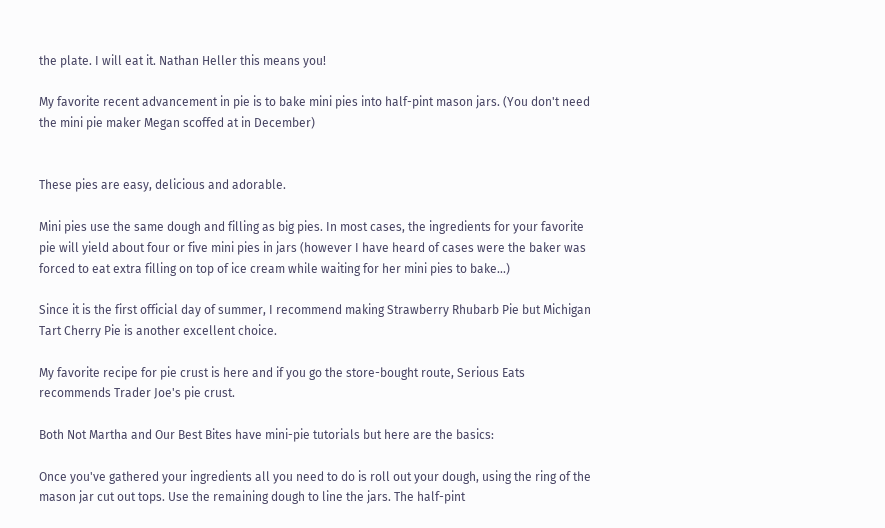the plate. I will eat it. Nathan Heller this means you!

My favorite recent advancement in pie is to bake mini pies into half-pint mason jars. (You don't need the mini pie maker Megan scoffed at in December)


These pies are easy, delicious and adorable.

Mini pies use the same dough and filling as big pies. In most cases, the ingredients for your favorite pie will yield about four or five mini pies in jars (however I have heard of cases were the baker was forced to eat extra filling on top of ice cream while waiting for her mini pies to bake...)

Since it is the first official day of summer, I recommend making Strawberry Rhubarb Pie but Michigan Tart Cherry Pie is another excellent choice.

My favorite recipe for pie crust is here and if you go the store-bought route, Serious Eats recommends Trader Joe's pie crust.

Both Not Martha and Our Best Bites have mini-pie tutorials but here are the basics:

Once you've gathered your ingredients all you need to do is roll out your dough, using the ring of the mason jar cut out tops. Use the remaining dough to line the jars. The half-pint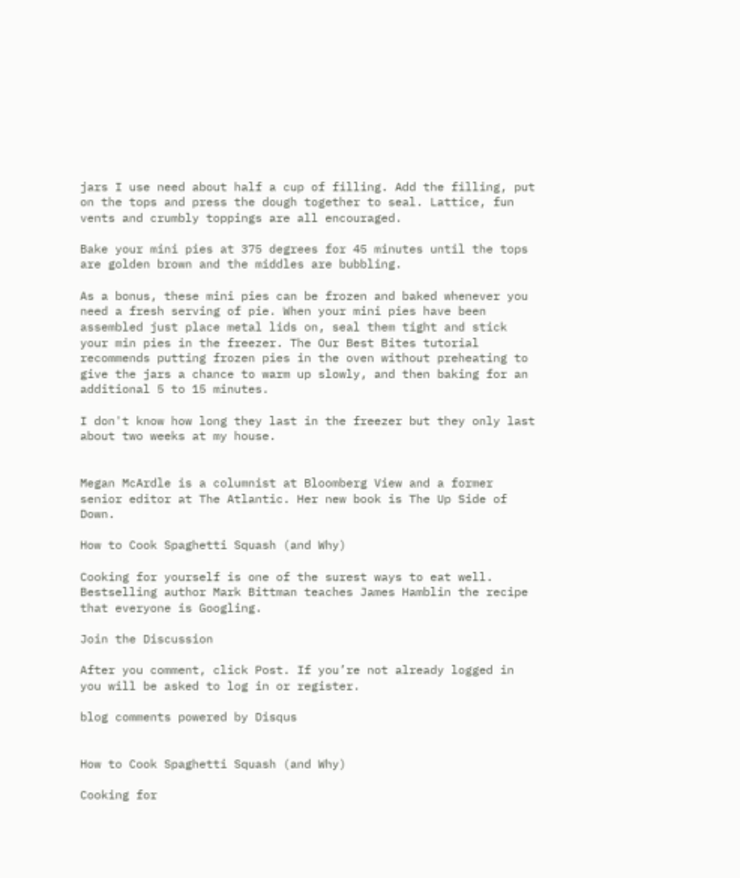jars I use need about half a cup of filling. Add the filling, put on the tops and press the dough together to seal. Lattice, fun vents and crumbly toppings are all encouraged.

Bake your mini pies at 375 degrees for 45 minutes until the tops are golden brown and the middles are bubbling.

As a bonus, these mini pies can be frozen and baked whenever you need a fresh serving of pie. When your mini pies have been assembled just place metal lids on, seal them tight and stick your min pies in the freezer. The Our Best Bites tutorial recommends putting frozen pies in the oven without preheating to give the jars a chance to warm up slowly, and then baking for an additional 5 to 15 minutes.

I don't know how long they last in the freezer but they only last about two weeks at my house.


Megan McArdle is a columnist at Bloomberg View and a former senior editor at The Atlantic. Her new book is The Up Side of Down.

How to Cook Spaghetti Squash (and Why)

Cooking for yourself is one of the surest ways to eat well. Bestselling author Mark Bittman teaches James Hamblin the recipe that everyone is Googling.

Join the Discussion

After you comment, click Post. If you’re not already logged in you will be asked to log in or register.

blog comments powered by Disqus


How to Cook Spaghetti Squash (and Why)

Cooking for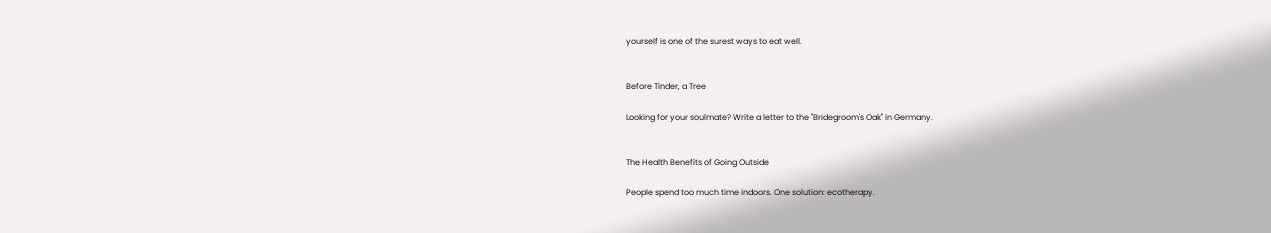yourself is one of the surest ways to eat well.


Before Tinder, a Tree

Looking for your soulmate? Write a letter to the "Bridegroom's Oak" in Germany.


The Health Benefits of Going Outside

People spend too much time indoors. One solution: ecotherapy.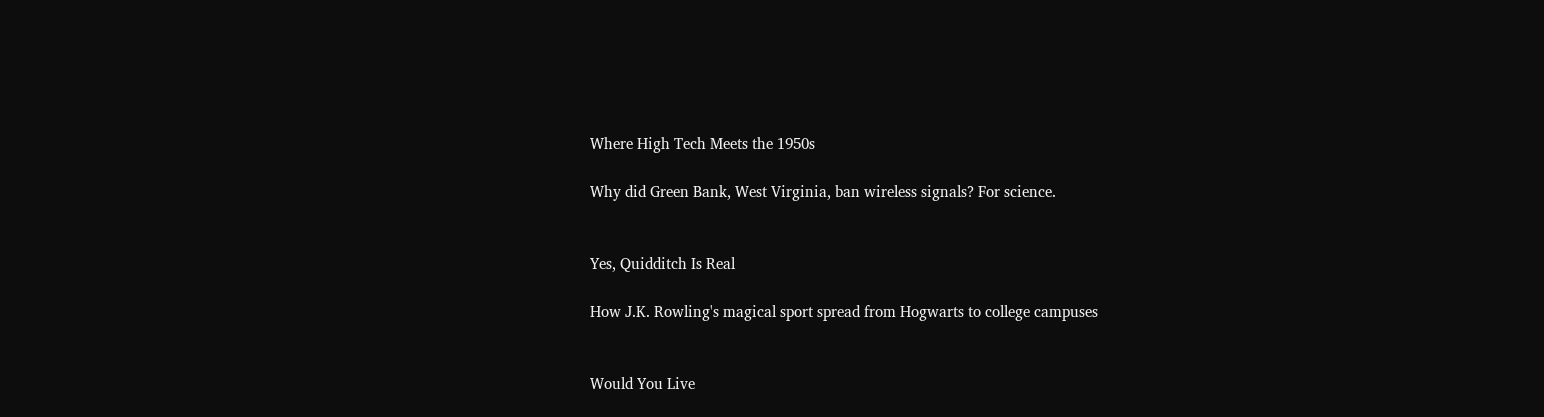Where High Tech Meets the 1950s

Why did Green Bank, West Virginia, ban wireless signals? For science.


Yes, Quidditch Is Real

How J.K. Rowling's magical sport spread from Hogwarts to college campuses


Would You Live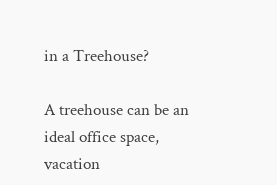in a Treehouse?

A treehouse can be an ideal office space, vacation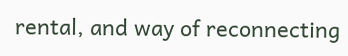rental, and way of reconnecting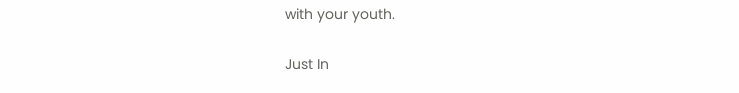with your youth.

Just In